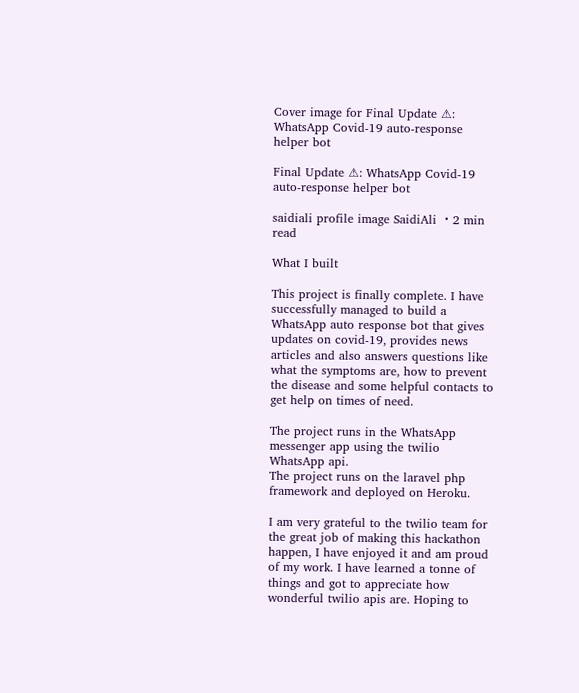Cover image for Final Update ⚠: WhatsApp Covid-19 auto-response helper bot

Final Update ⚠: WhatsApp Covid-19 auto-response helper bot

saidiali profile image SaidiAli ・2 min read

What I built

This project is finally complete. I have successfully managed to build a WhatsApp auto response bot that gives updates on covid-19, provides news articles and also answers questions like what the symptoms are, how to prevent the disease and some helpful contacts to get help on times of need.

The project runs in the WhatsApp messenger app using the twilio WhatsApp api.
The project runs on the laravel php framework and deployed on Heroku.

I am very grateful to the twilio team for the great job of making this hackathon happen, I have enjoyed it and am proud of my work. I have learned a tonne of things and got to appreciate how wonderful twilio apis are. Hoping to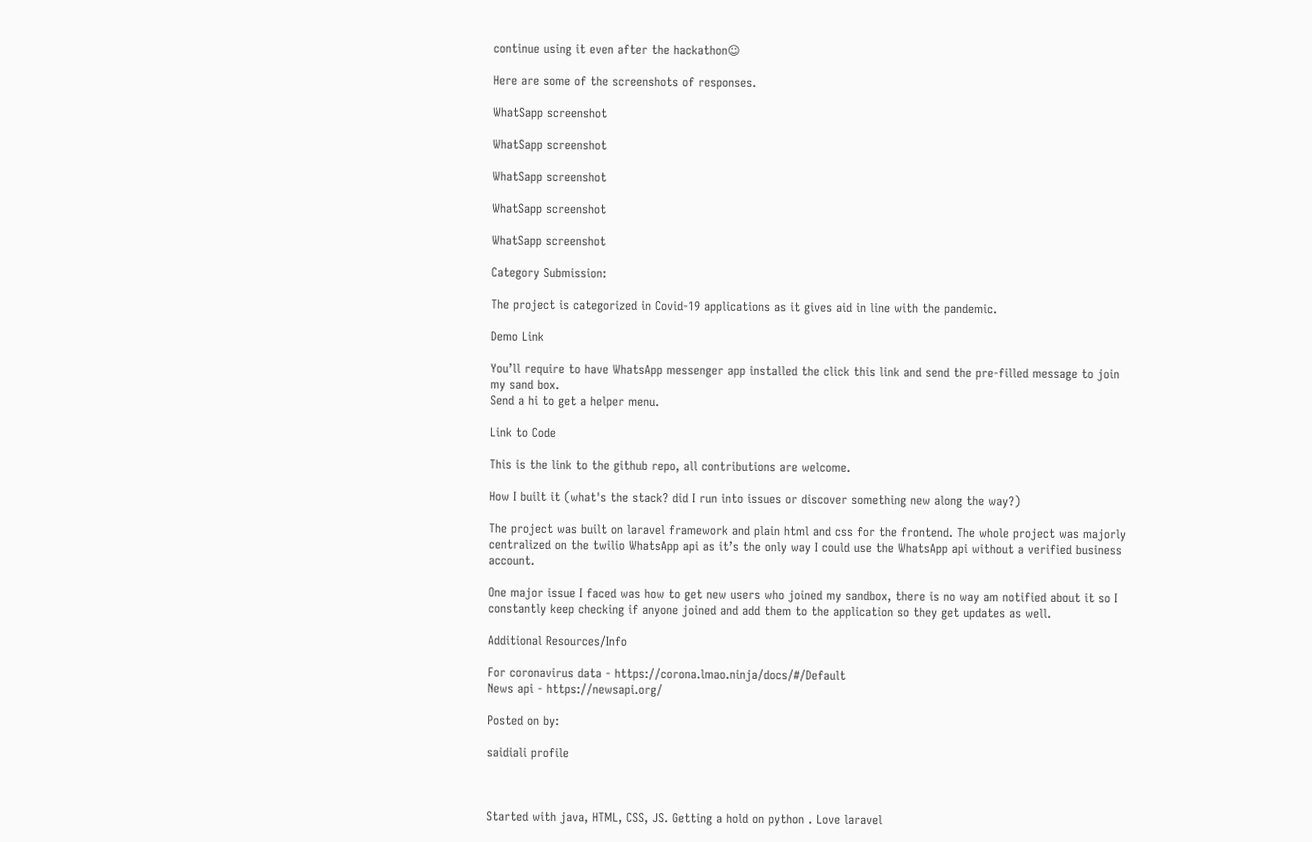continue using it even after the hackathon☺

Here are some of the screenshots of responses.

WhatSapp screenshot

WhatSapp screenshot

WhatSapp screenshot

WhatSapp screenshot

WhatSapp screenshot

Category Submission:

The project is categorized in Covid-19 applications as it gives aid in line with the pandemic.

Demo Link

You’ll require to have WhatsApp messenger app installed the click this link and send the pre-filled message to join my sand box.
Send a hi to get a helper menu.

Link to Code

This is the link to the github repo, all contributions are welcome.

How I built it (what's the stack? did I run into issues or discover something new along the way?)

The project was built on laravel framework and plain html and css for the frontend. The whole project was majorly centralized on the twilio WhatsApp api as it’s the only way I could use the WhatsApp api without a verified business account.

One major issue I faced was how to get new users who joined my sandbox, there is no way am notified about it so I constantly keep checking if anyone joined and add them to the application so they get updates as well.

Additional Resources/Info

For coronavirus data - https://corona.lmao.ninja/docs/#/Default
News api - https://newsapi.org/

Posted on by:

saidiali profile



Started with java, HTML, CSS, JS. Getting a hold on python . Love laravel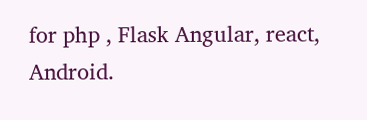for php , Flask Angular, react, Android.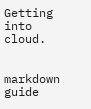Getting into cloud.


markdown guide